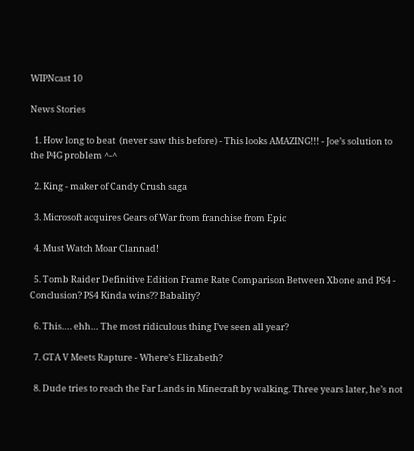WIPNcast 10

News Stories

  1. How long to beat  (never saw this before) - This looks AMAZING!!! - Joe’s solution to the P4G problem ^-^

  2. King - maker of Candy Crush saga

  3. Microsoft acquires Gears of War from franchise from Epic

  4. Must Watch Moar Clannad!

  5. Tomb Raider Definitive Edition Frame Rate Comparison Between Xbone and PS4 - Conclusion? PS4 Kinda wins?? Babality?

  6. This…. ehh… The most ridiculous thing I’ve seen all year?

  7. GTA V Meets Rapture - Where’s Elizabeth?

  8. Dude tries to reach the Far Lands in Minecraft by walking. Three years later, he’s not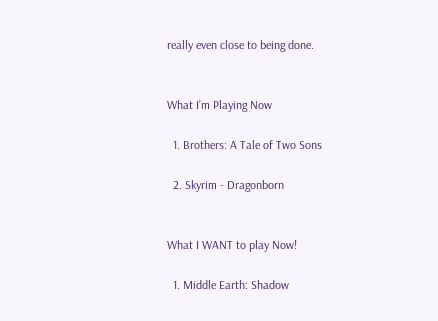really even close to being done.


What I’m Playing Now

  1. Brothers: A Tale of Two Sons

  2. Skyrim - Dragonborn


What I WANT to play Now!

  1. Middle Earth: Shadow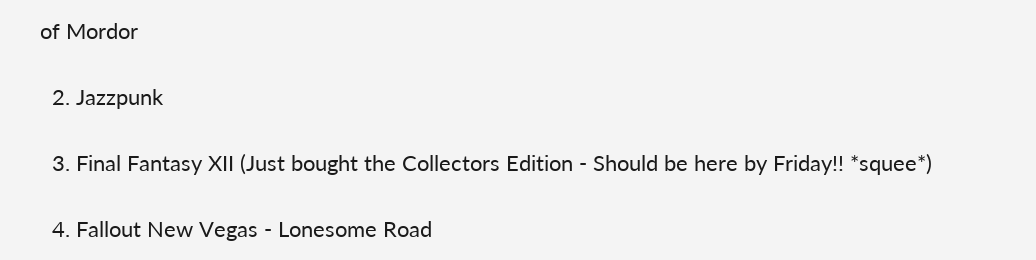of Mordor

  2. Jazzpunk

  3. Final Fantasy XII (Just bought the Collectors Edition - Should be here by Friday!! *squee*)

  4. Fallout New Vegas - Lonesome Road